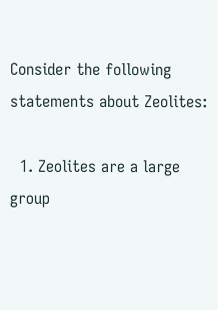Consider the following statements about Zeolites:

  1. Zeolites are a large group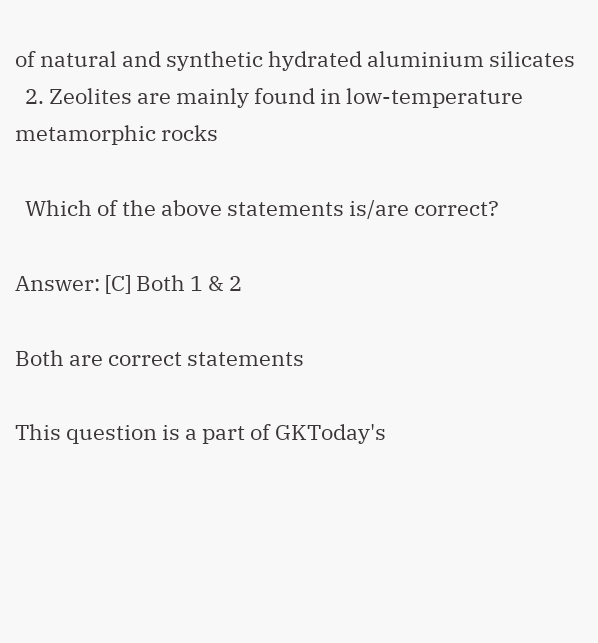of natural and synthetic hydrated aluminium silicates
  2. Zeolites are mainly found in low-temperature metamorphic rocks

  Which of the above statements is/are correct?

Answer: [C] Both 1 & 2

Both are correct statements

This question is a part of GKToday's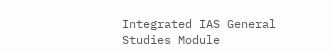Integrated IAS General Studies Module